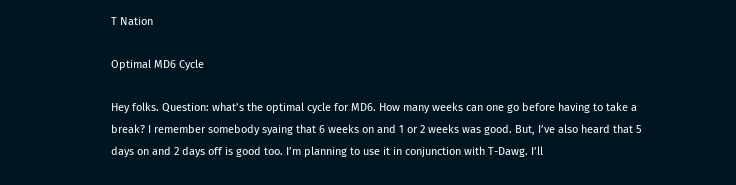T Nation

Optimal MD6 Cycle

Hey folks. Question: what’s the optimal cycle for MD6. How many weeks can one go before having to take a break? I remember somebody syaing that 6 weeks on and 1 or 2 weeks was good. But, I’ve also heard that 5 days on and 2 days off is good too. I’m planning to use it in conjunction with T-Dawg. I’ll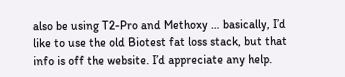also be using T2-Pro and Methoxy … basically, I’d like to use the old Biotest fat loss stack, but that info is off the website. I’d appreciate any help.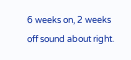6 weeks on, 2 weeks off sound about right.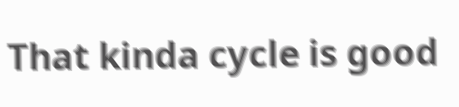That kinda cycle is good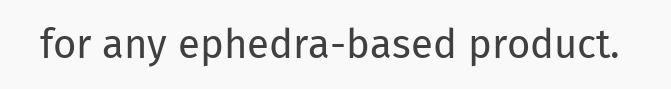for any ephedra-based product.